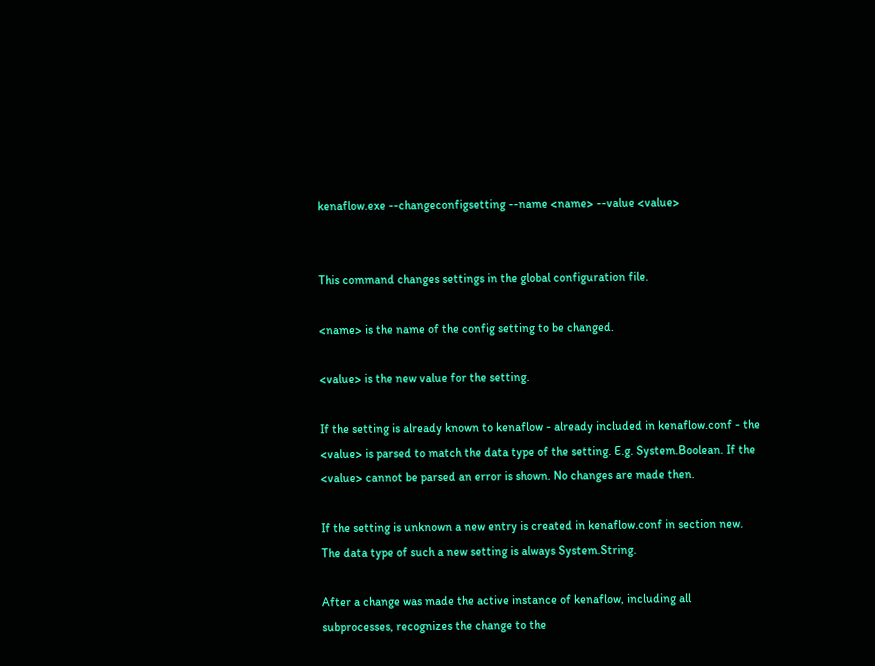kenaflow.exe --changeconfigsetting --name <name> --value <value>


This command changes settings in the global configuration file.

<name> is the name of the config setting to be changed.

<value> is the new value for the setting.

If the setting is already known to kenaflow - already included in kenaflow.conf - the <value> is parsed to match the data type of the setting. E.g. System.Boolean. If the <value> cannot be parsed an error is shown. No changes are made then.

If the setting is unknown a new entry is created in kenaflow.conf in section new. The data type of such a new setting is always System.String.

After a change was made the active instance of kenaflow, including all subprocesses, recognizes the change to the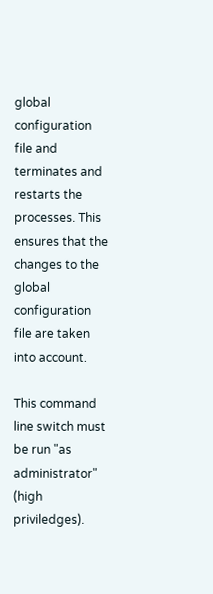global configuration file and terminates and restarts the processes. This ensures that the changes to the global configuration file are taken into account.

This command line switch must be run "as administrator" (high priviledges).